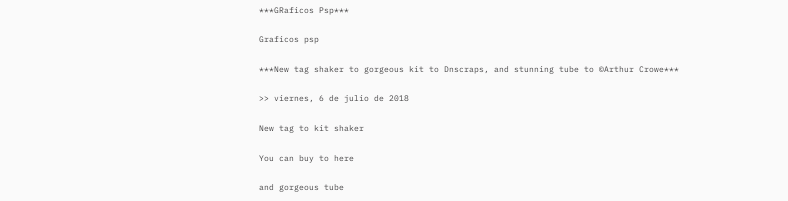***GRaficos Psp***

Graficos psp

***New tag shaker to gorgeous kit to Dnscraps, and stunning tube to ©Arthur Crowe***

>> viernes, 6 de julio de 2018

New tag to kit shaker

You can buy to here

and gorgeous tube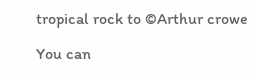tropical rock to ©Arthur crowe

You can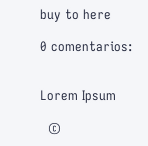buy to here

0 comentarios:


Lorem Ipsum

  ©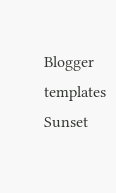Blogger templates Sunset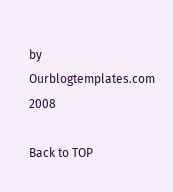by Ourblogtemplates.com 2008

Back to TOP